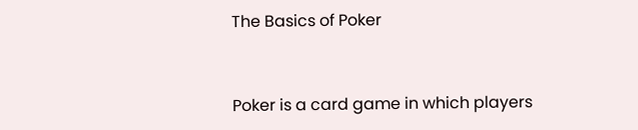The Basics of Poker


Poker is a card game in which players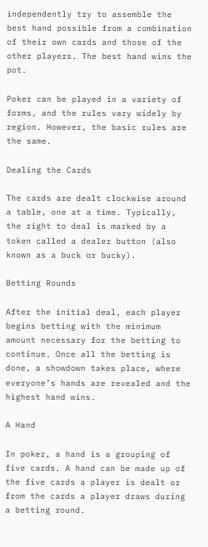independently try to assemble the best hand possible from a combination of their own cards and those of the other players. The best hand wins the pot.

Poker can be played in a variety of forms, and the rules vary widely by region. However, the basic rules are the same.

Dealing the Cards

The cards are dealt clockwise around a table, one at a time. Typically, the right to deal is marked by a token called a dealer button (also known as a buck or bucky).

Betting Rounds

After the initial deal, each player begins betting with the minimum amount necessary for the betting to continue. Once all the betting is done, a showdown takes place, where everyone’s hands are revealed and the highest hand wins.

A Hand

In poker, a hand is a grouping of five cards. A hand can be made up of the five cards a player is dealt or from the cards a player draws during a betting round.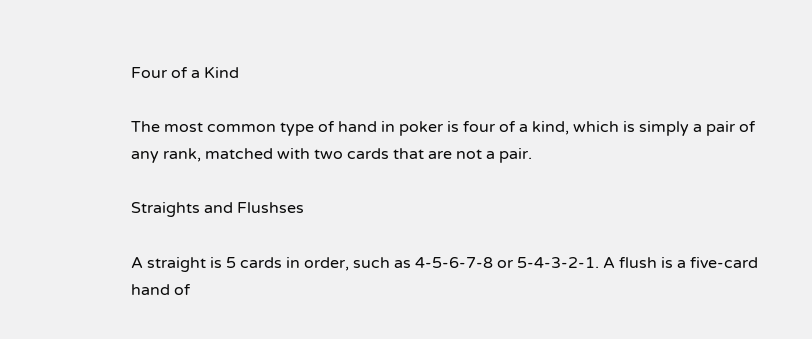Four of a Kind

The most common type of hand in poker is four of a kind, which is simply a pair of any rank, matched with two cards that are not a pair.

Straights and Flushses

A straight is 5 cards in order, such as 4-5-6-7-8 or 5-4-3-2-1. A flush is a five-card hand of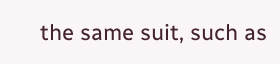the same suit, such as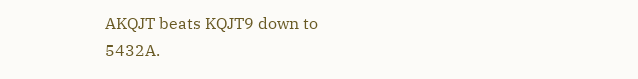AKQJT beats KQJT9 down to 5432A.